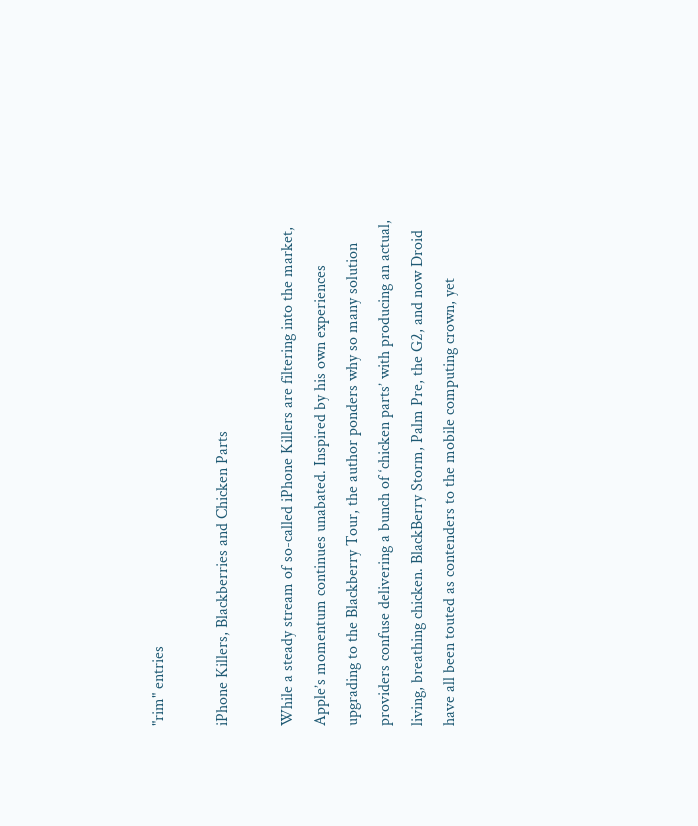"rim" entries

iPhone Killers, Blackberries and Chicken Parts

While a steady stream of so-called iPhone Killers are filtering into the market, Apple’s momentum continues unabated. Inspired by his own experiences upgrading to the Blackberry Tour, the author ponders why so many solution providers confuse delivering a bunch of ‘chicken parts’ with producing an actual, living, breathing chicken. BlackBerry Storm, Palm Pre, the G2, and now Droid have all been touted as contenders to the mobile computing crown, yet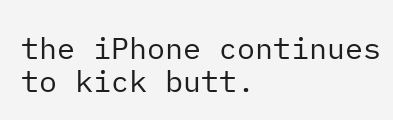the iPhone continues to kick butt.